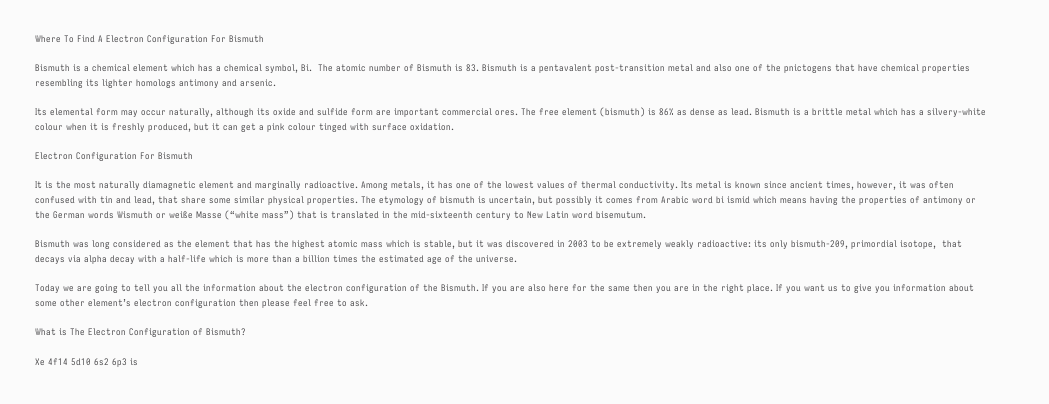Where To Find A Electron Configuration For Bismuth

Bismuth is a chemical element which has a chemical symbol, Bi.  The atomic number of Bismuth is 83. Bismuth is a pentavalent post-transition metal and also one of the pnictogens that have chemical properties resembling its lighter homologs antimony and arsenic.

Its elemental form may occur naturally, although its oxide and sulfide form are important commercial ores. The free element (bismuth) is 86% as dense as lead. Bismuth is a brittle metal which has a silvery-white colour when it is freshly produced, but it can get a pink colour tinged with surface oxidation.

Electron Configuration For Bismuth

It is the most naturally diamagnetic element and marginally radioactive. Among metals, it has one of the lowest values of thermal conductivity. Its metal is known since ancient times, however, it was often confused with tin and lead, that share some similar physical properties. The etymology of bismuth is uncertain, but possibly it comes from Arabic word bi ismid which means having the properties of antimony or the German words Wismuth or weiße Masse (“white mass”) that is translated in the mid-sixteenth century to New Latin word bisemutum.

Bismuth was long considered as the element that has the highest atomic mass which is stable, but it was discovered in 2003 to be extremely weakly radioactive: its only bismuth-209, primordial isotope,  that decays via alpha decay with a half-life which is more than a billion times the estimated age of the universe.

Today we are going to tell you all the information about the electron configuration of the Bismuth. If you are also here for the same then you are in the right place. If you want us to give you information about some other element’s electron configuration then please feel free to ask.

What is The Electron Configuration of Bismuth?

Xe 4f14 5d10 6s2 6p3 is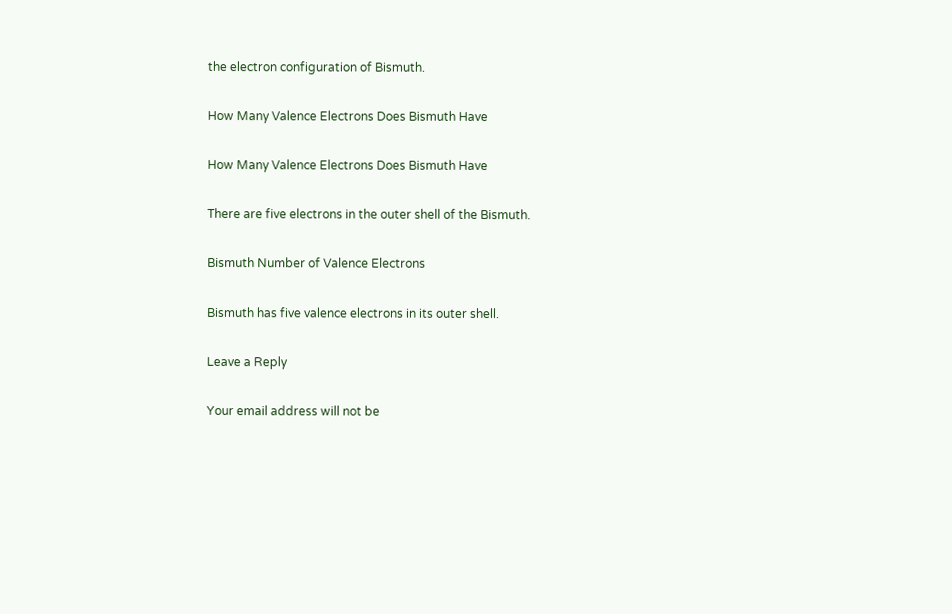the electron configuration of Bismuth.

How Many Valence Electrons Does Bismuth Have

How Many Valence Electrons Does Bismuth Have

There are five electrons in the outer shell of the Bismuth.

Bismuth Number of Valence Electrons

Bismuth has five valence electrons in its outer shell.

Leave a Reply

Your email address will not be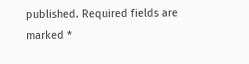published. Required fields are marked *